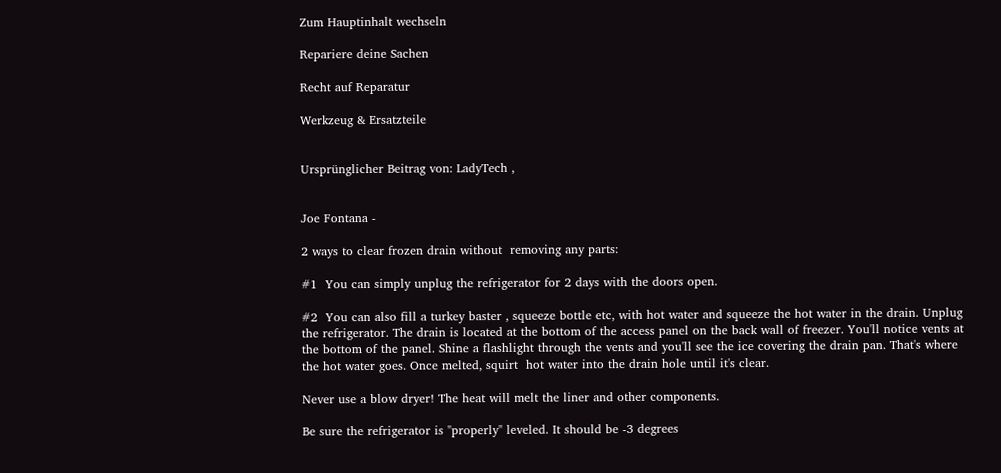Zum Hauptinhalt wechseln

Repariere deine Sachen

Recht auf Reparatur

Werkzeug & Ersatzteile


Ursprünglicher Beitrag von: LadyTech ,


Joe Fontana -

2 ways to clear frozen drain without  removing any parts:

#1  You can simply unplug the refrigerator for 2 days with the doors open.

#2  You can also fill a turkey baster , squeeze bottle etc, with hot water and squeeze the hot water in the drain. Unplug the refrigerator. The drain is located at the bottom of the access panel on the back wall of freezer. You'll notice vents at the bottom of the panel. Shine a flashlight through the vents and you'll see the ice covering the drain pan. That's where the hot water goes. Once melted, squirt  hot water into the drain hole until it's clear.

Never use a blow dryer! The heat will melt the liner and other components.

Be sure the refrigerator is "properly" leveled. It should be -3 degrees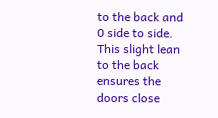to the back and 0 side to side. This slight lean to the back ensures the doors close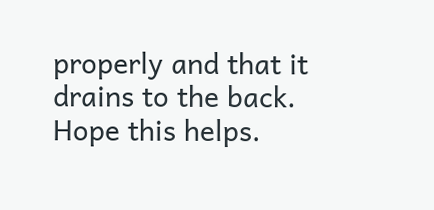properly and that it drains to the back. Hope this helps.